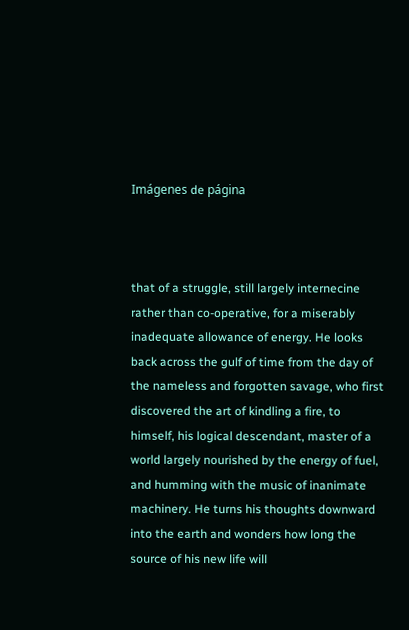Imágenes de página



that of a struggle, still largely internecine rather than co-operative, for a miserably inadequate allowance of energy. He looks back across the gulf of time from the day of the nameless and forgotten savage, who first discovered the art of kindling a fire, to himself, his logical descendant, master of a world largely nourished by the energy of fuel, and humming with the music of inanimate machinery. He turns his thoughts downward into the earth and wonders how long the source of his new life will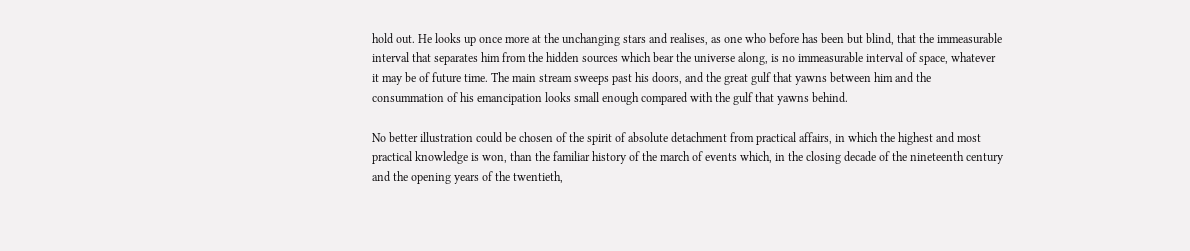hold out. He looks up once more at the unchanging stars and realises, as one who before has been but blind, that the immeasurable interval that separates him from the hidden sources which bear the universe along, is no immeasurable interval of space, whatever it may be of future time. The main stream sweeps past his doors, and the great gulf that yawns between him and the consummation of his emancipation looks small enough compared with the gulf that yawns behind.

No better illustration could be chosen of the spirit of absolute detachment from practical affairs, in which the highest and most practical knowledge is won, than the familiar history of the march of events which, in the closing decade of the nineteenth century and the opening years of the twentieth,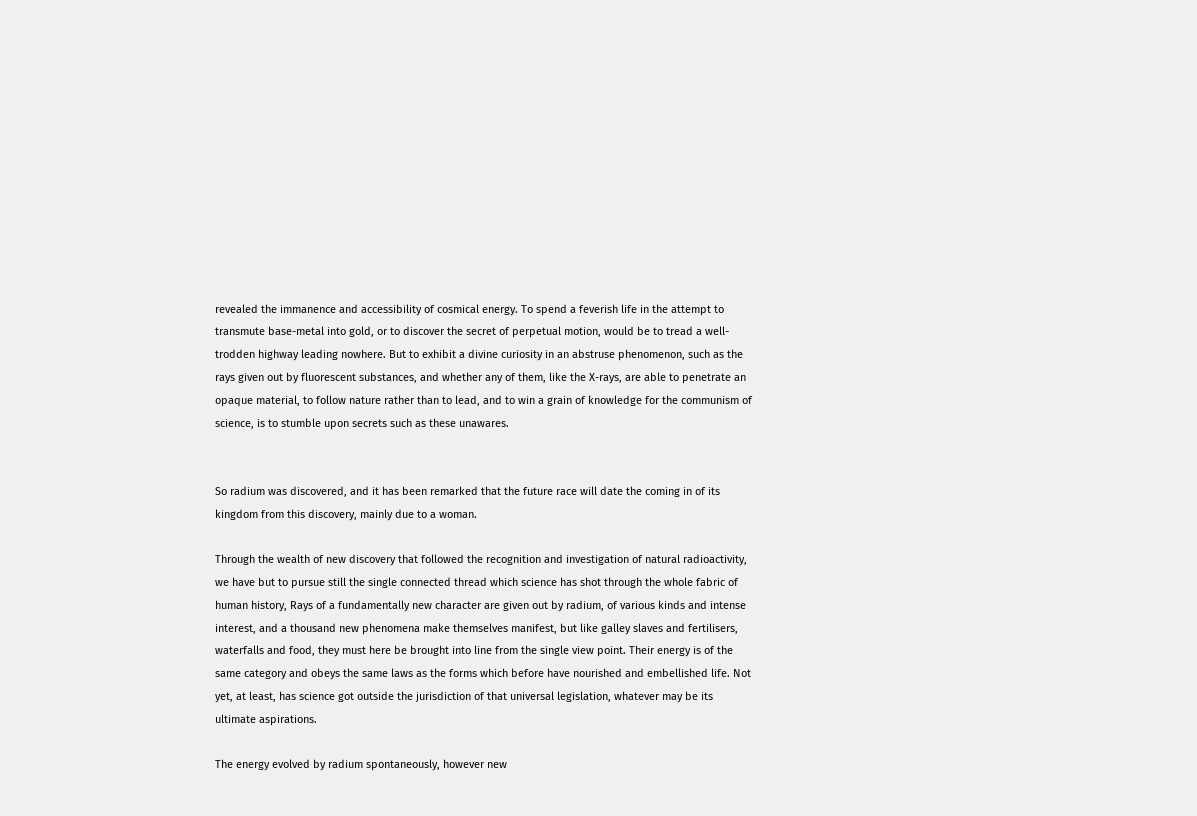revealed the immanence and accessibility of cosmical energy. To spend a feverish life in the attempt to transmute base-metal into gold, or to discover the secret of perpetual motion, would be to tread a well-trodden highway leading nowhere. But to exhibit a divine curiosity in an abstruse phenomenon, such as the rays given out by fluorescent substances, and whether any of them, like the X-rays, are able to penetrate an opaque material, to follow nature rather than to lead, and to win a grain of knowledge for the communism of science, is to stumble upon secrets such as these unawares.


So radium was discovered, and it has been remarked that the future race will date the coming in of its kingdom from this discovery, mainly due to a woman.

Through the wealth of new discovery that followed the recognition and investigation of natural radioactivity, we have but to pursue still the single connected thread which science has shot through the whole fabric of human history, Rays of a fundamentally new character are given out by radium, of various kinds and intense interest, and a thousand new phenomena make themselves manifest, but like galley slaves and fertilisers, waterfalls and food, they must here be brought into line from the single view point. Their energy is of the same category and obeys the same laws as the forms which before have nourished and embellished life. Not yet, at least, has science got outside the jurisdiction of that universal legislation, whatever may be its ultimate aspirations.

The energy evolved by radium spontaneously, however new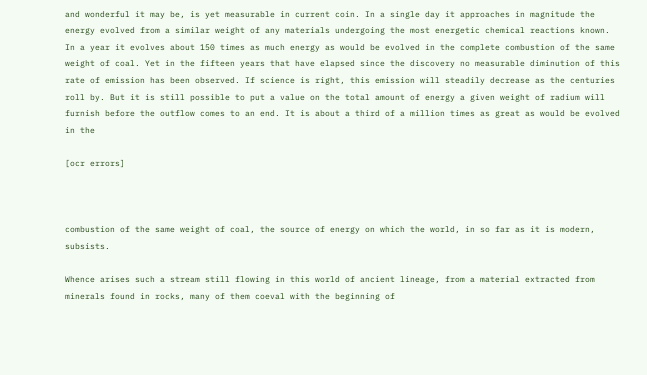and wonderful it may be, is yet measurable in current coin. In a single day it approaches in magnitude the energy evolved from a similar weight of any materials undergoing the most energetic chemical reactions known. In a year it evolves about 150 times as much energy as would be evolved in the complete combustion of the same weight of coal. Yet in the fifteen years that have elapsed since the discovery no measurable diminution of this rate of emission has been observed. If science is right, this emission will steadily decrease as the centuries roll by. But it is still possible to put a value on the total amount of energy a given weight of radium will furnish before the outflow comes to an end. It is about a third of a million times as great as would be evolved in the

[ocr errors]



combustion of the same weight of coal, the source of energy on which the world, in so far as it is modern, subsists.

Whence arises such a stream still flowing in this world of ancient lineage, from a material extracted from minerals found in rocks, many of them coeval with the beginning of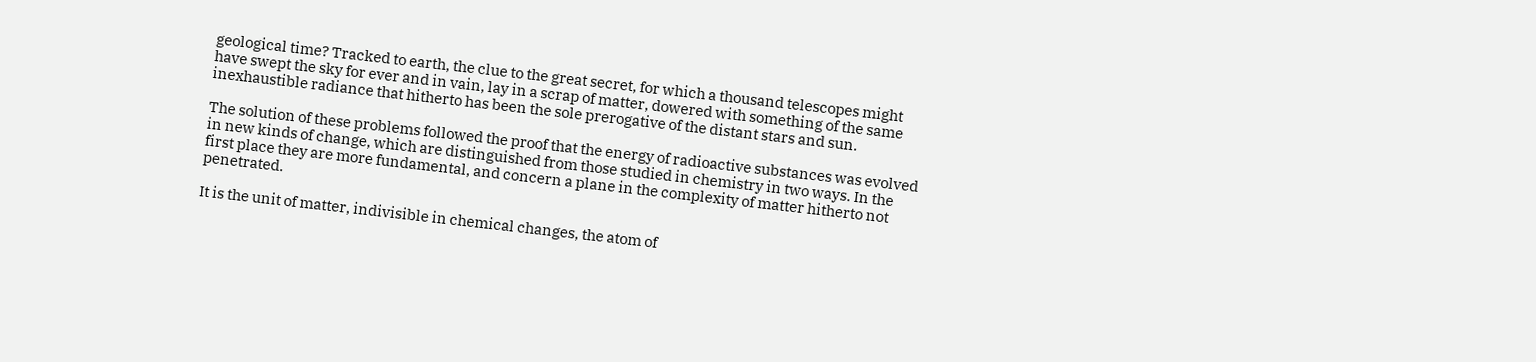geological time? Tracked to earth, the clue to the great secret, for which a thousand telescopes might have swept the sky for ever and in vain, lay in a scrap of matter, dowered with something of the same inexhaustible radiance that hitherto has been the sole prerogative of the distant stars and sun.

The solution of these problems followed the proof that the energy of radioactive substances was evolved in new kinds of change, which are distinguished from those studied in chemistry in two ways. In the first place they are more fundamental, and concern a plane in the complexity of matter hitherto not penetrated.

It is the unit of matter, indivisible in chemical changes, the atom of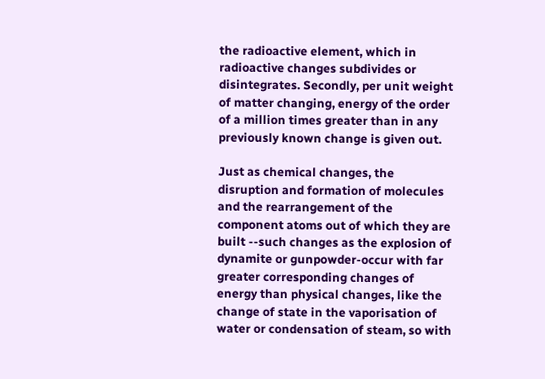the radioactive element, which in radioactive changes subdivides or disintegrates. Secondly, per unit weight of matter changing, energy of the order of a million times greater than in any previously known change is given out.

Just as chemical changes, the disruption and formation of molecules and the rearrangement of the component atoms out of which they are built --such changes as the explosion of dynamite or gunpowder-occur with far greater corresponding changes of energy than physical changes, like the change of state in the vaporisation of water or condensation of steam, so with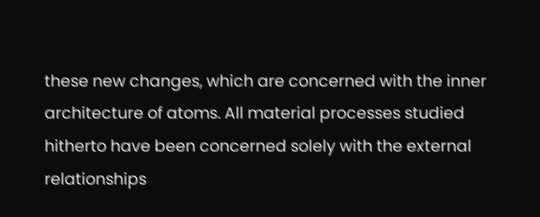these new changes, which are concerned with the inner architecture of atoms. All material processes studied hitherto have been concerned solely with the external relationships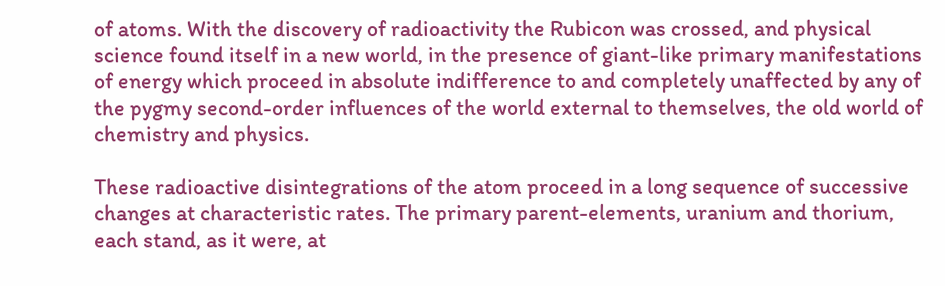of atoms. With the discovery of radioactivity the Rubicon was crossed, and physical science found itself in a new world, in the presence of giant-like primary manifestations of energy which proceed in absolute indifference to and completely unaffected by any of the pygmy second-order influences of the world external to themselves, the old world of chemistry and physics.

These radioactive disintegrations of the atom proceed in a long sequence of successive changes at characteristic rates. The primary parent-elements, uranium and thorium, each stand, as it were, at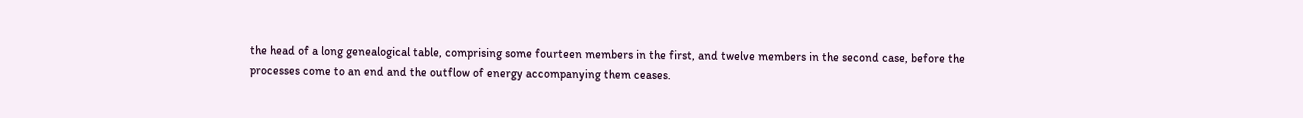the head of a long genealogical table, comprising some fourteen members in the first, and twelve members in the second case, before the processes come to an end and the outflow of energy accompanying them ceases.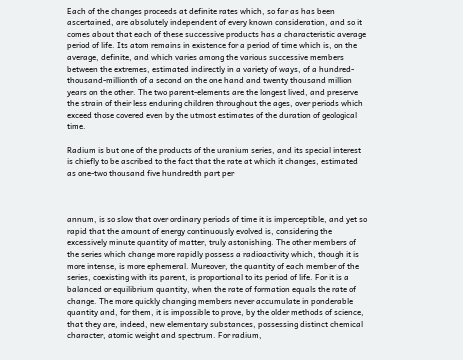Each of the changes proceeds at definite rates which, so far as has been ascertained, are absolutely independent of every known consideration, and so it comes about that each of these successive products has a characteristic average period of life. Its atom remains in existence for a period of time which is, on the average, definite, and which varies among the various successive members between the extremes, estimated indirectly in a variety of ways, of a hundred-thousand-millionth of a second on the one hand and twenty thousand million years on the other. The two parent-elements are the longest lived, and preserve the strain of their less enduring children throughout the ages, over periods which exceed those covered even by the utmost estimates of the duration of geological time.

Radium is but one of the products of the uranium series, and its special interest is chiefly to be ascribed to the fact that the rate at which it changes, estimated as one-two thousand five hundredth part per



annum, is so slow that over ordinary periods of time it is imperceptible, and yet so rapid that the amount of energy continuously evolved is, considering the excessively minute quantity of matter, truly astonishing. The other members of the series which change more rapidly possess a radioactivity which, though it is more intense, is more ephemeral. Mureover, the quantity of each member of the series, coexisting with its parent, is proportional to its period of life. For it is a balanced or equilibrium quantity, when the rate of formation equals the rate of change. The more quickly changing members never accumulate in ponderable quantity and, for them, it is impossible to prove, by the older methods of science, that they are, indeed, new elementary substances, possessing distinct chemical character, atomic weight and spectrum. For radium,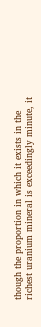though the proportion in which it exists in the richest uranium mineral is exceedingly minute, it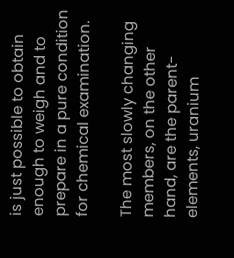is just possible to obtain enough to weigh and to prepare in a pure condition for chemical examination.

The most slowly changing members, on the other hand, are the parent-elements, uranium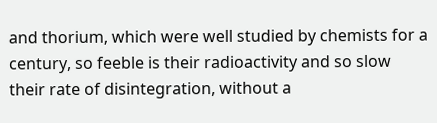and thorium, which were well studied by chemists for a century, so feeble is their radioactivity and so slow their rate of disintegration, without a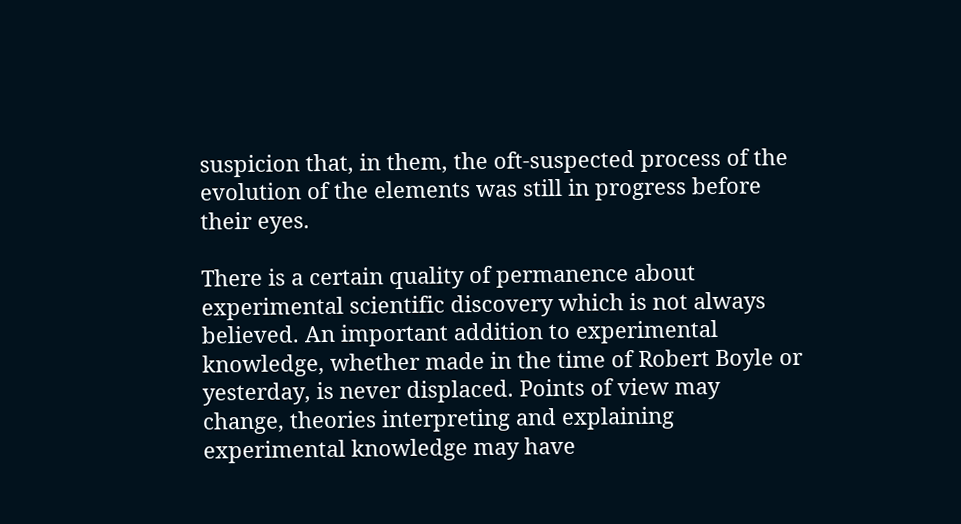suspicion that, in them, the oft-suspected process of the evolution of the elements was still in progress before their eyes.

There is a certain quality of permanence about experimental scientific discovery which is not always believed. An important addition to experimental knowledge, whether made in the time of Robert Boyle or yesterday, is never displaced. Points of view may change, theories interpreting and explaining experimental knowledge may have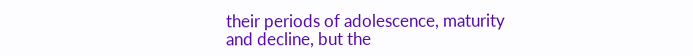their periods of adolescence, maturity and decline, but the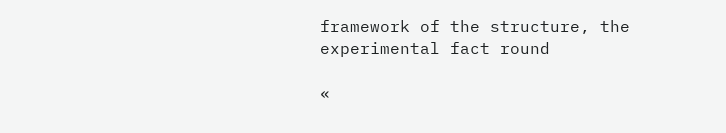framework of the structure, the experimental fact round

«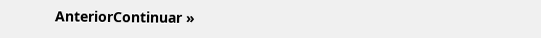AnteriorContinuar »